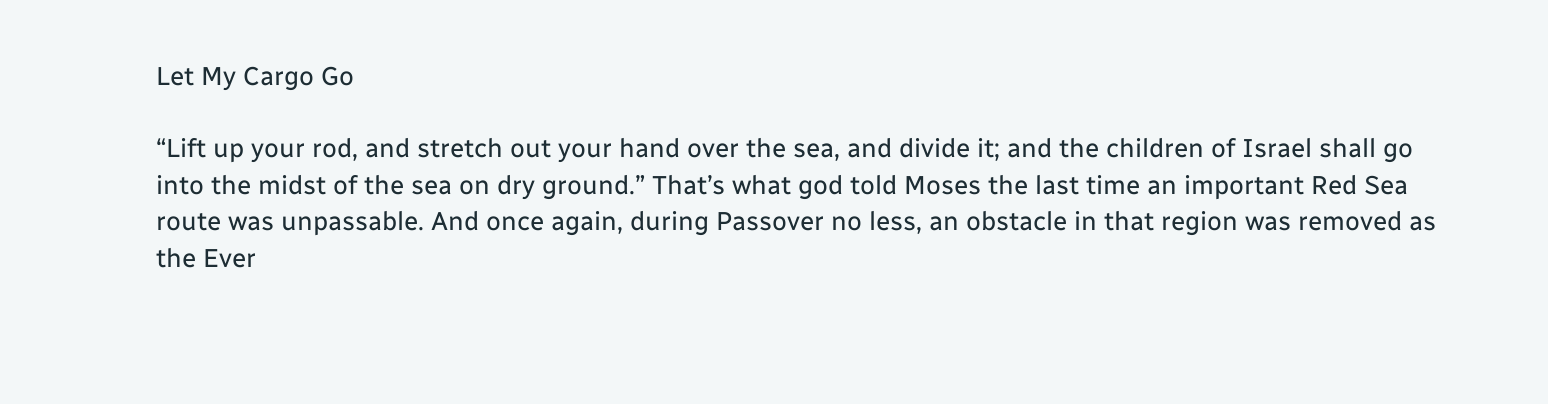Let My Cargo Go

“Lift up your rod, and stretch out your hand over the sea, and divide it; and the children of Israel shall go into the midst of the sea on dry ground.” That’s what god told Moses the last time an important Red Sea route was unpassable. And once again, during Passover no less, an obstacle in that region was removed as the Ever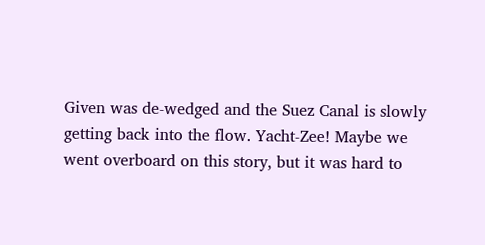Given was de-wedged and the Suez Canal is slowly getting back into the flow. Yacht-Zee! Maybe we went overboard on this story, but it was hard to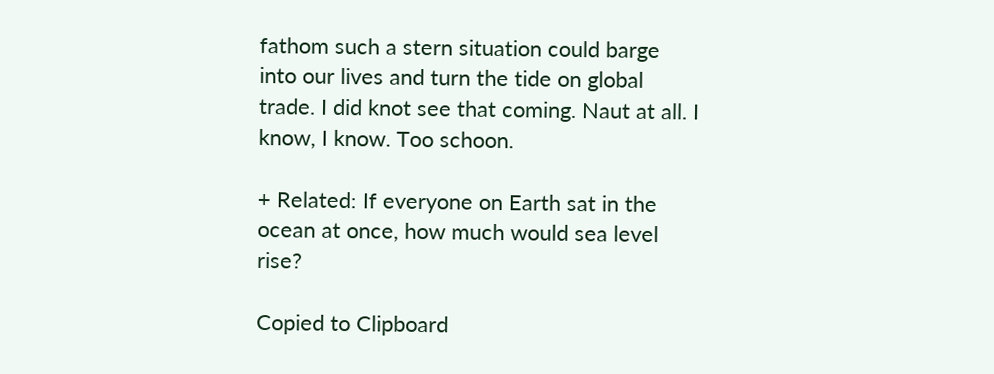fathom such a stern situation could barge into our lives and turn the tide on global trade. I did knot see that coming. Naut at all. I know, I know. Too schoon.

+ Related: If everyone on Earth sat in the ocean at once, how much would sea level rise?

Copied to Clipboard